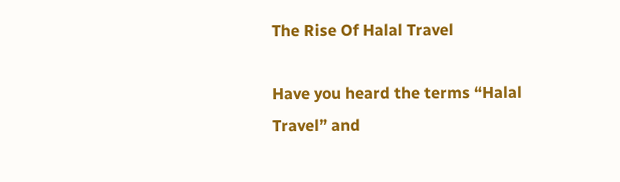The Rise Of Halal Travel

Have you heard the terms “Halal Travel” and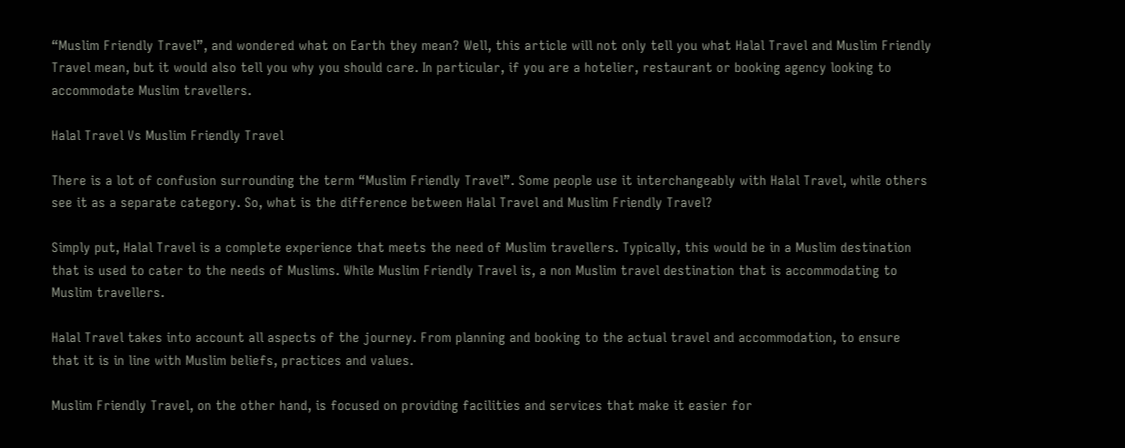“Muslim Friendly Travel”, and wondered what on Earth they mean? Well, this article will not only tell you what Halal Travel and Muslim Friendly Travel mean, but it would also tell you why you should care. In particular, if you are a hotelier, restaurant or booking agency looking to accommodate Muslim travellers.

Halal Travel Vs Muslim Friendly Travel

There is a lot of confusion surrounding the term “Muslim Friendly Travel”. Some people use it interchangeably with Halal Travel, while others see it as a separate category. So, what is the difference between Halal Travel and Muslim Friendly Travel?

Simply put, Halal Travel is a complete experience that meets the need of Muslim travellers. Typically, this would be in a Muslim destination that is used to cater to the needs of Muslims. While Muslim Friendly Travel is, a non Muslim travel destination that is accommodating to Muslim travellers.

Halal Travel takes into account all aspects of the journey. From planning and booking to the actual travel and accommodation, to ensure that it is in line with Muslim beliefs, practices and values.

Muslim Friendly Travel, on the other hand, is focused on providing facilities and services that make it easier for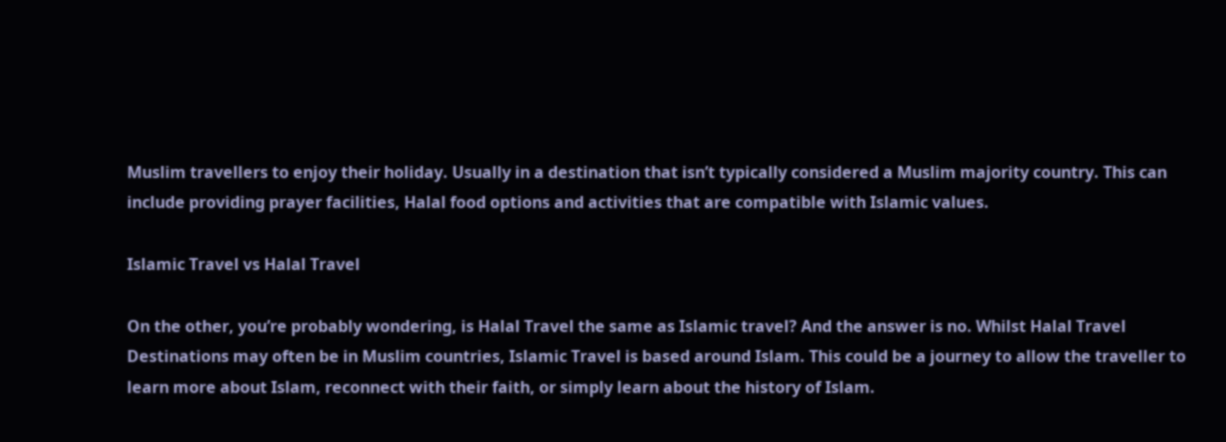Muslim travellers to enjoy their holiday. Usually in a destination that isn’t typically considered a Muslim majority country. This can include providing prayer facilities, Halal food options and activities that are compatible with Islamic values.

Islamic Travel vs Halal Travel

On the other, you’re probably wondering, is Halal Travel the same as Islamic travel? And the answer is no. Whilst Halal Travel Destinations may often be in Muslim countries, Islamic Travel is based around Islam. This could be a journey to allow the traveller to learn more about Islam, reconnect with their faith, or simply learn about the history of Islam.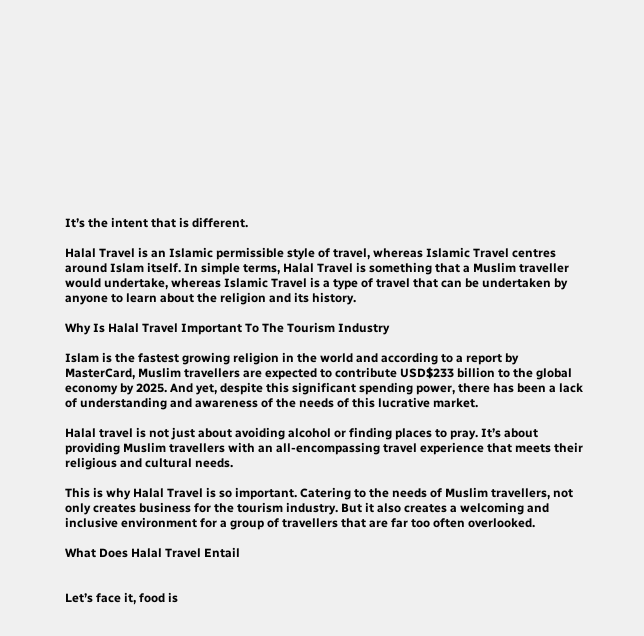It’s the intent that is different.

Halal Travel is an Islamic permissible style of travel, whereas Islamic Travel centres around Islam itself. In simple terms, Halal Travel is something that a Muslim traveller would undertake, whereas Islamic Travel is a type of travel that can be undertaken by anyone to learn about the religion and its history.

Why Is Halal Travel Important To The Tourism Industry

Islam is the fastest growing religion in the world and according to a report by MasterCard, Muslim travellers are expected to contribute USD$233 billion to the global economy by 2025. And yet, despite this significant spending power, there has been a lack of understanding and awareness of the needs of this lucrative market.

Halal travel is not just about avoiding alcohol or finding places to pray. It’s about providing Muslim travellers with an all-encompassing travel experience that meets their religious and cultural needs.

This is why Halal Travel is so important. Catering to the needs of Muslim travellers, not only creates business for the tourism industry. But it also creates a welcoming and inclusive environment for a group of travellers that are far too often overlooked.

What Does Halal Travel Entail


Let’s face it, food is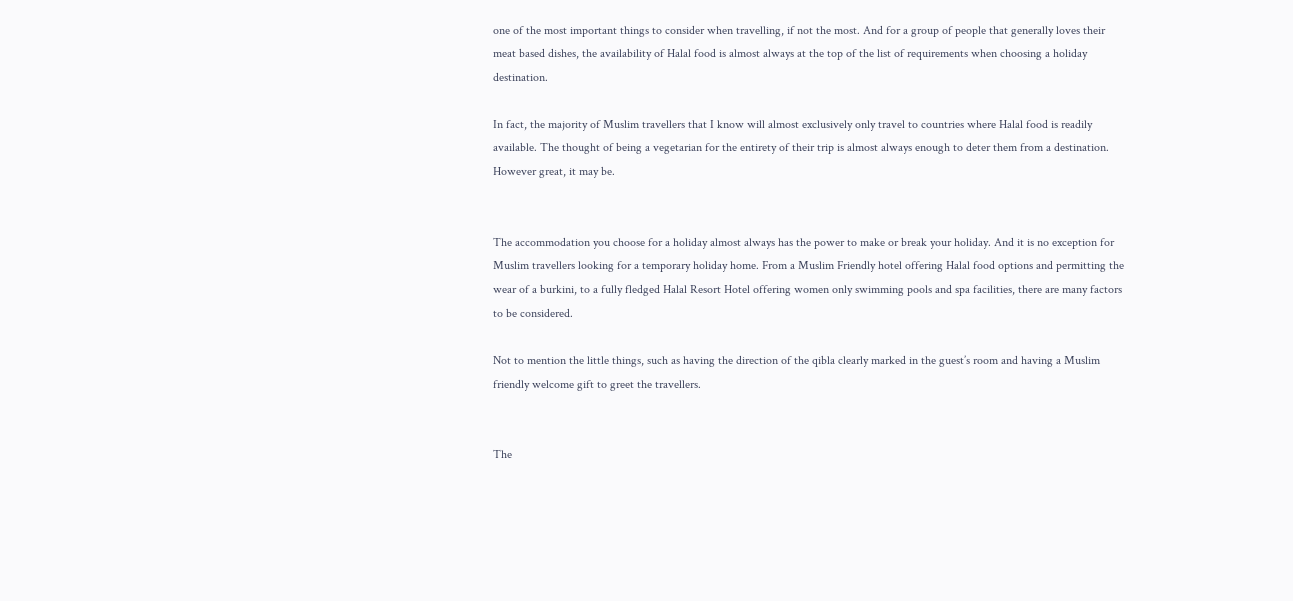one of the most important things to consider when travelling, if not the most. And for a group of people that generally loves their meat based dishes, the availability of Halal food is almost always at the top of the list of requirements when choosing a holiday destination.

In fact, the majority of Muslim travellers that I know will almost exclusively only travel to countries where Halal food is readily available. The thought of being a vegetarian for the entirety of their trip is almost always enough to deter them from a destination. However great, it may be.


The accommodation you choose for a holiday almost always has the power to make or break your holiday. And it is no exception for Muslim travellers looking for a temporary holiday home. From a Muslim Friendly hotel offering Halal food options and permitting the wear of a burkini, to a fully fledged Halal Resort Hotel offering women only swimming pools and spa facilities, there are many factors to be considered.

Not to mention the little things, such as having the direction of the qibla clearly marked in the guest’s room and having a Muslim friendly welcome gift to greet the travellers.


The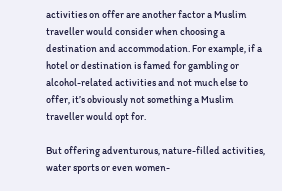activities on offer are another factor a Muslim traveller would consider when choosing a destination and accommodation. For example, if a hotel or destination is famed for gambling or alcohol-related activities and not much else to offer, it’s obviously not something a Muslim traveller would opt for.

But offering adventurous, nature-filled activities, water sports or even women-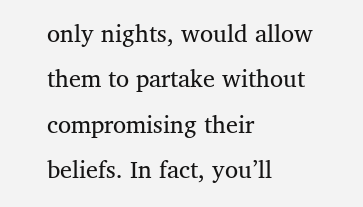only nights, would allow them to partake without compromising their beliefs. In fact, you’ll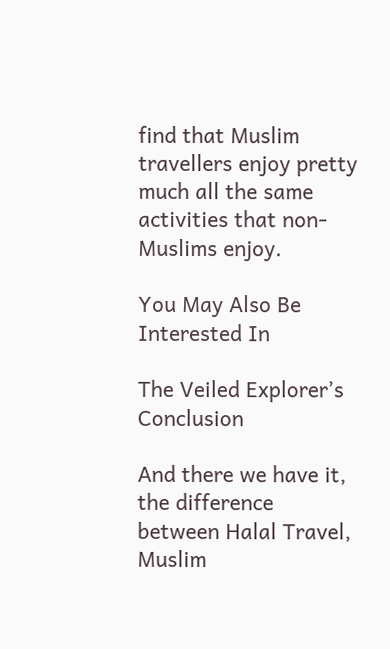find that Muslim travellers enjoy pretty much all the same activities that non-Muslims enjoy.

You May Also Be Interested In

The Veiled Explorer’s Conclusion

And there we have it, the difference between Halal Travel, Muslim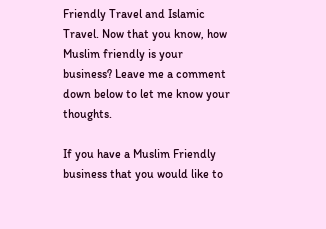Friendly Travel and Islamic Travel. Now that you know, how Muslim friendly is your business? Leave me a comment down below to let me know your thoughts.

If you have a Muslim Friendly business that you would like to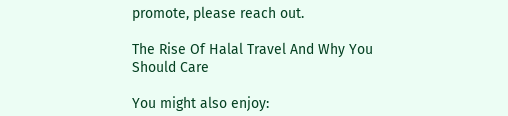promote, please reach out.

The Rise Of Halal Travel And Why You Should Care

You might also enjoy: